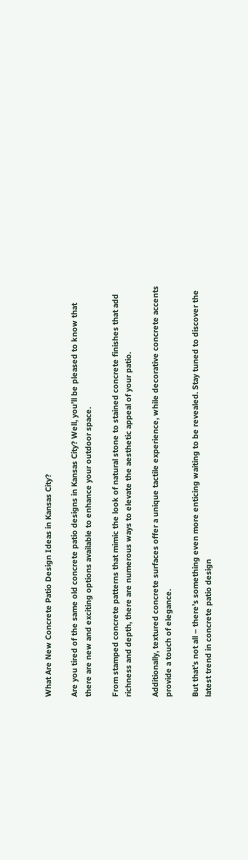What Are New Concrete Patio Design Ideas in Kansas City?

Are you tired of the same old concrete patio designs in Kansas City? Well, you’ll be pleased to know that there are new and exciting options available to enhance your outdoor space.

From stamped concrete patterns that mimic the look of natural stone to stained concrete finishes that add richness and depth, there are numerous ways to elevate the aesthetic appeal of your patio.

Additionally, textured concrete surfaces offer a unique tactile experience, while decorative concrete accents provide a touch of elegance.

But that’s not all – there’s something even more enticing waiting to be revealed. Stay tuned to discover the latest trend in concrete patio design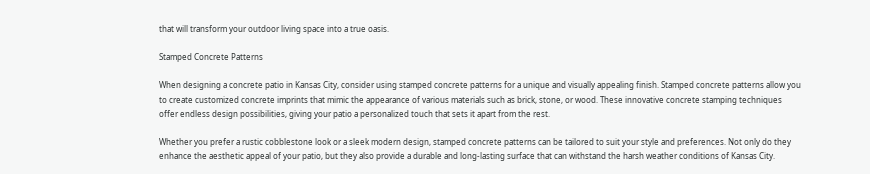that will transform your outdoor living space into a true oasis.

Stamped Concrete Patterns

When designing a concrete patio in Kansas City, consider using stamped concrete patterns for a unique and visually appealing finish. Stamped concrete patterns allow you to create customized concrete imprints that mimic the appearance of various materials such as brick, stone, or wood. These innovative concrete stamping techniques offer endless design possibilities, giving your patio a personalized touch that sets it apart from the rest.

Whether you prefer a rustic cobblestone look or a sleek modern design, stamped concrete patterns can be tailored to suit your style and preferences. Not only do they enhance the aesthetic appeal of your patio, but they also provide a durable and long-lasting surface that can withstand the harsh weather conditions of Kansas City.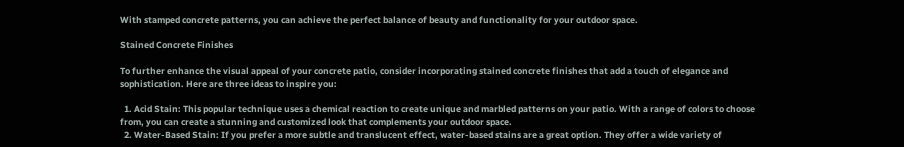With stamped concrete patterns, you can achieve the perfect balance of beauty and functionality for your outdoor space.

Stained Concrete Finishes

To further enhance the visual appeal of your concrete patio, consider incorporating stained concrete finishes that add a touch of elegance and sophistication. Here are three ideas to inspire you:

  1. Acid Stain: This popular technique uses a chemical reaction to create unique and marbled patterns on your patio. With a range of colors to choose from, you can create a stunning and customized look that complements your outdoor space.
  2. Water-Based Stain: If you prefer a more subtle and translucent effect, water-based stains are a great option. They offer a wide variety of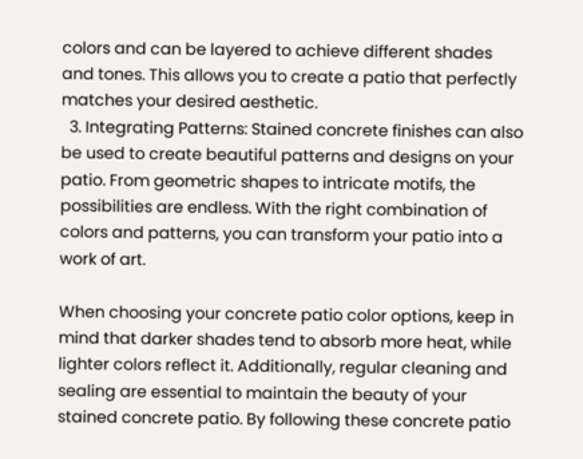colors and can be layered to achieve different shades and tones. This allows you to create a patio that perfectly matches your desired aesthetic.
  3. Integrating Patterns: Stained concrete finishes can also be used to create beautiful patterns and designs on your patio. From geometric shapes to intricate motifs, the possibilities are endless. With the right combination of colors and patterns, you can transform your patio into a work of art.

When choosing your concrete patio color options, keep in mind that darker shades tend to absorb more heat, while lighter colors reflect it. Additionally, regular cleaning and sealing are essential to maintain the beauty of your stained concrete patio. By following these concrete patio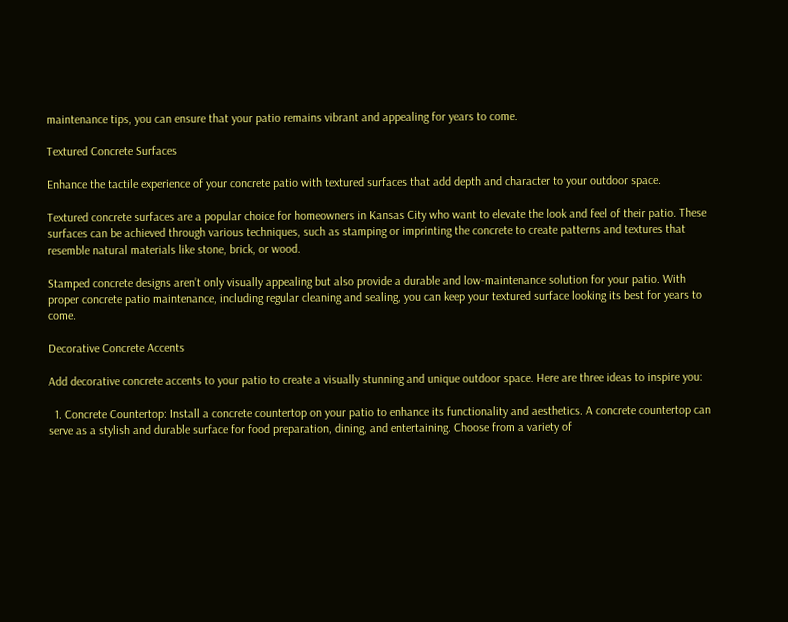maintenance tips, you can ensure that your patio remains vibrant and appealing for years to come.

Textured Concrete Surfaces

Enhance the tactile experience of your concrete patio with textured surfaces that add depth and character to your outdoor space.

Textured concrete surfaces are a popular choice for homeowners in Kansas City who want to elevate the look and feel of their patio. These surfaces can be achieved through various techniques, such as stamping or imprinting the concrete to create patterns and textures that resemble natural materials like stone, brick, or wood.

Stamped concrete designs aren’t only visually appealing but also provide a durable and low-maintenance solution for your patio. With proper concrete patio maintenance, including regular cleaning and sealing, you can keep your textured surface looking its best for years to come.

Decorative Concrete Accents

Add decorative concrete accents to your patio to create a visually stunning and unique outdoor space. Here are three ideas to inspire you:

  1. Concrete Countertop: Install a concrete countertop on your patio to enhance its functionality and aesthetics. A concrete countertop can serve as a stylish and durable surface for food preparation, dining, and entertaining. Choose from a variety of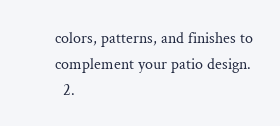colors, patterns, and finishes to complement your patio design.
  2.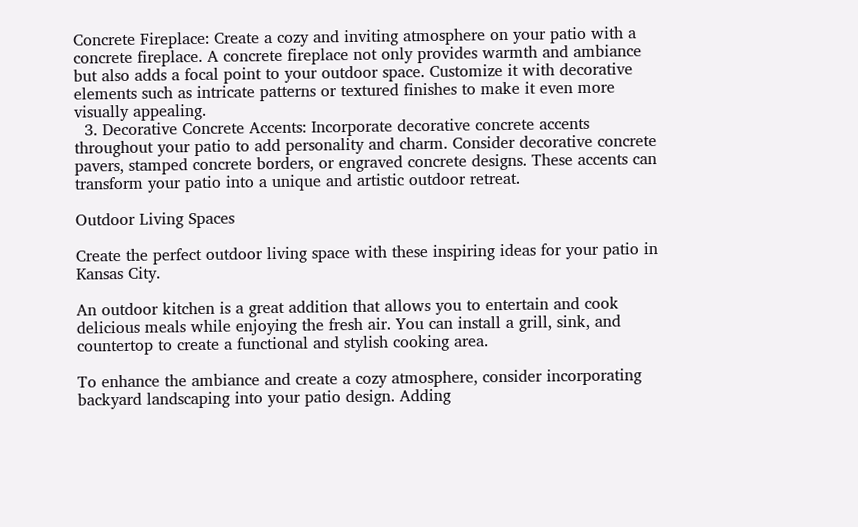Concrete Fireplace: Create a cozy and inviting atmosphere on your patio with a concrete fireplace. A concrete fireplace not only provides warmth and ambiance but also adds a focal point to your outdoor space. Customize it with decorative elements such as intricate patterns or textured finishes to make it even more visually appealing.
  3. Decorative Concrete Accents: Incorporate decorative concrete accents throughout your patio to add personality and charm. Consider decorative concrete pavers, stamped concrete borders, or engraved concrete designs. These accents can transform your patio into a unique and artistic outdoor retreat.

Outdoor Living Spaces

Create the perfect outdoor living space with these inspiring ideas for your patio in Kansas City.

An outdoor kitchen is a great addition that allows you to entertain and cook delicious meals while enjoying the fresh air. You can install a grill, sink, and countertop to create a functional and stylish cooking area.

To enhance the ambiance and create a cozy atmosphere, consider incorporating backyard landscaping into your patio design. Adding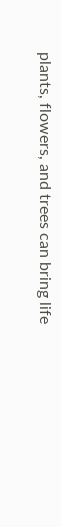plants, flowers, and trees can bring life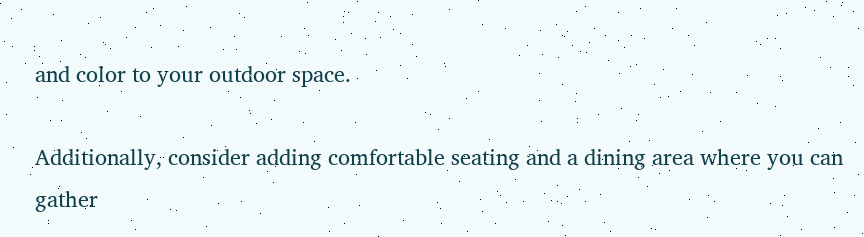and color to your outdoor space.

Additionally, consider adding comfortable seating and a dining area where you can gather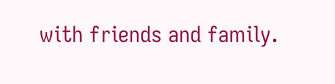with friends and family.